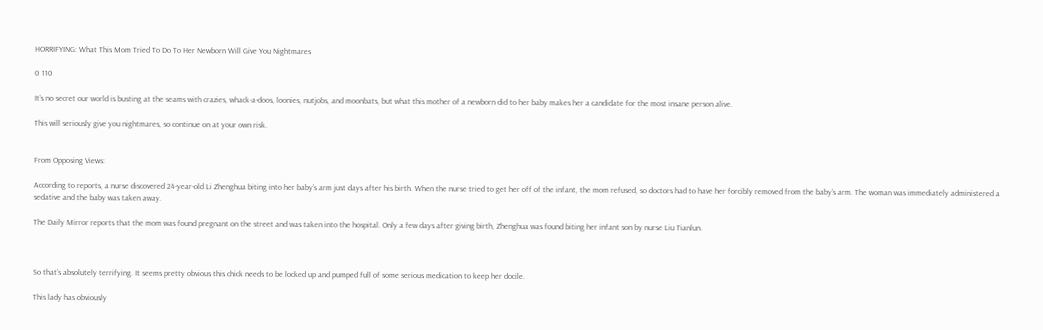HORRIFYING: What This Mom Tried To Do To Her Newborn Will Give You Nightmares

0 110

It’s no secret our world is busting at the seams with crazies, whack-a-doos, loonies, nutjobs, and moonbats, but what this mother of a newborn did to her baby makes her a candidate for the most insane person alive.

This will seriously give you nightmares, so continue on at your own risk.


From Opposing Views:

According to reports, a nurse discovered 24-year-old Li Zhenghua biting into her baby’s arm just days after his birth. When the nurse tried to get her off of the infant, the mom refused, so doctors had to have her forcibly removed from the baby’s arm. The woman was immediately administered a sedative and the baby was taken away.

The Daily Mirror reports that the mom was found pregnant on the street and was taken into the hospital. Only a few days after giving birth, Zhenghua was found biting her infant son by nurse Liu Tianlun.



So that’s absolutely terrifying. It seems pretty obvious this chick needs to be locked up and pumped full of some serious medication to keep her docile.

This lady has obviously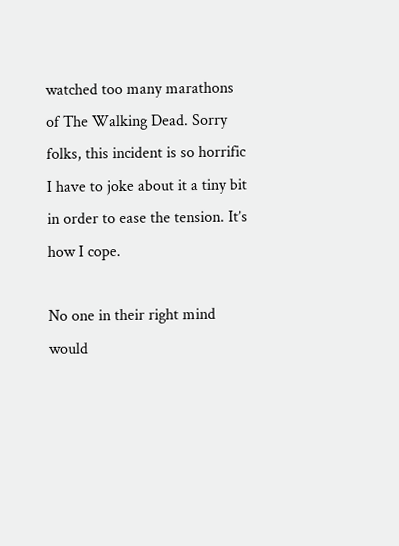watched too many marathons of The Walking Dead. Sorry folks, this incident is so horrific I have to joke about it a tiny bit in order to ease the tension. It’s how I cope.

No one in their right mind would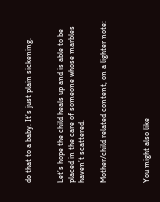do that to a baby. It’s just plain sickening.


Let’s hope the child heals up and is able to be placed in the care of someone whose marbles haven’t scattered.

Mother/child related content, on a lighter note:



You might also like